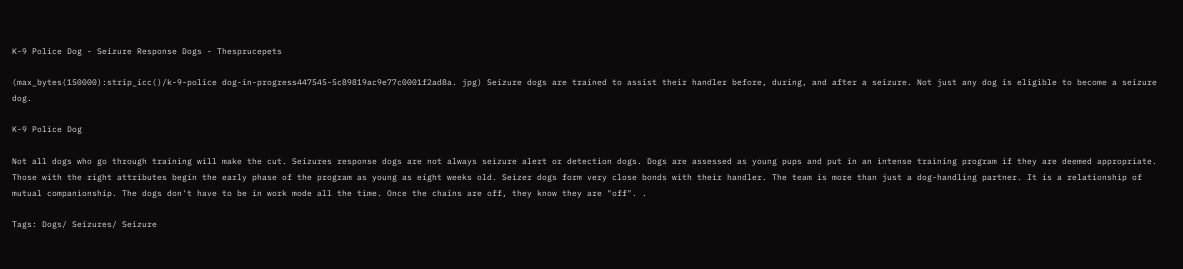K-9 Police Dog - Seizure Response Dogs - Thesprucepets

(max_bytes(150000):strip_icc()/k-9-police dog-in-progress447545-5c89819ac9e77c0001f2ad8a. jpg) Seizure dogs are trained to assist their handler before, during, and after a seizure. Not just any dog is eligible to become a seizure dog.

K-9 Police Dog

Not all dogs who go through training will make the cut. Seizures response dogs are not always seizure alert or detection dogs. Dogs are assessed as young pups and put in an intense training program if they are deemed appropriate. Those with the right attributes begin the early phase of the program as young as eight weeks old. Seizer dogs form very close bonds with their handler. The team is more than just a dog-handling partner. It is a relationship of mutual companionship. The dogs don't have to be in work mode all the time. Once the chains are off, they know they are "off". .

Tags: Dogs/ Seizures/ Seizure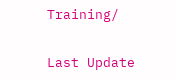Training/

Last Update